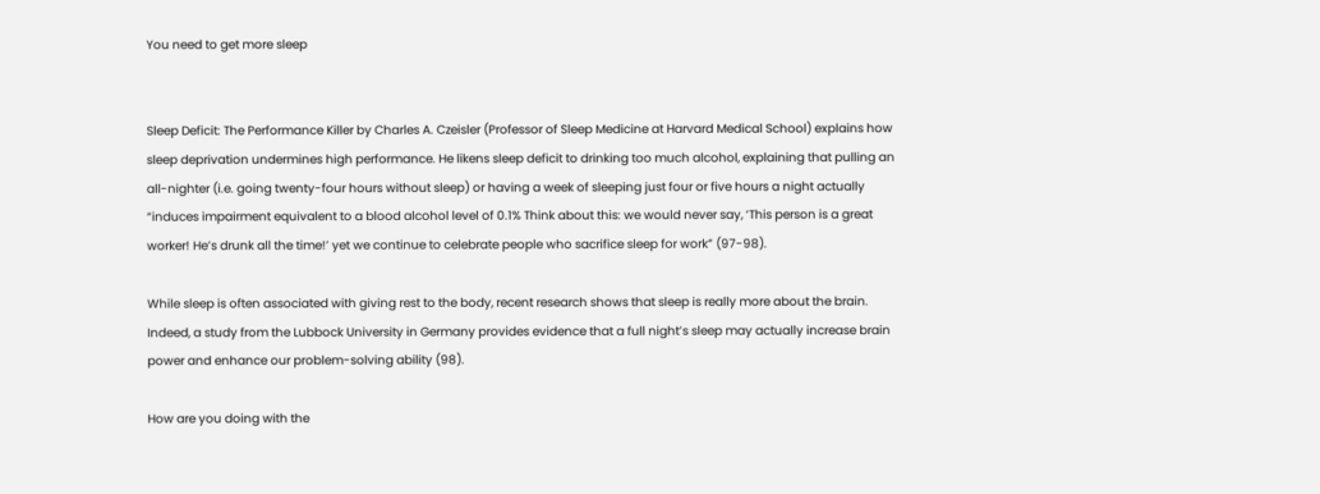You need to get more sleep


Sleep Deficit: The Performance Killer by Charles A. Czeisler (Professor of Sleep Medicine at Harvard Medical School) explains how sleep deprivation undermines high performance. He likens sleep deficit to drinking too much alcohol, explaining that pulling an all-nighter (i.e. going twenty-four hours without sleep) or having a week of sleeping just four or five hours a night actually “induces impairment equivalent to a blood alcohol level of 0.1% Think about this: we would never say, ‘This person is a great worker! He’s drunk all the time!’ yet we continue to celebrate people who sacrifice sleep for work” (97-98).

While sleep is often associated with giving rest to the body, recent research shows that sleep is really more about the brain. Indeed, a study from the Lubbock University in Germany provides evidence that a full night’s sleep may actually increase brain power and enhance our problem-solving ability (98).

How are you doing with the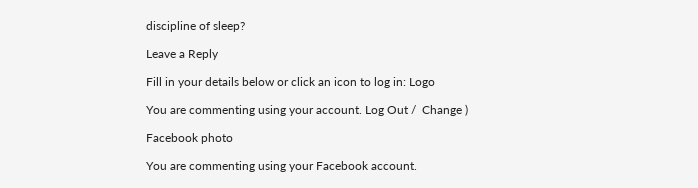discipline of sleep?

Leave a Reply

Fill in your details below or click an icon to log in: Logo

You are commenting using your account. Log Out /  Change )

Facebook photo

You are commenting using your Facebook account.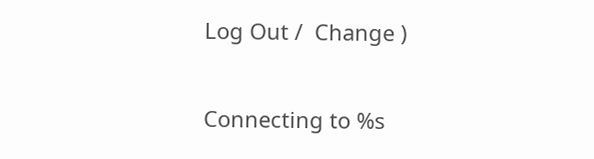Log Out /  Change )

Connecting to %s